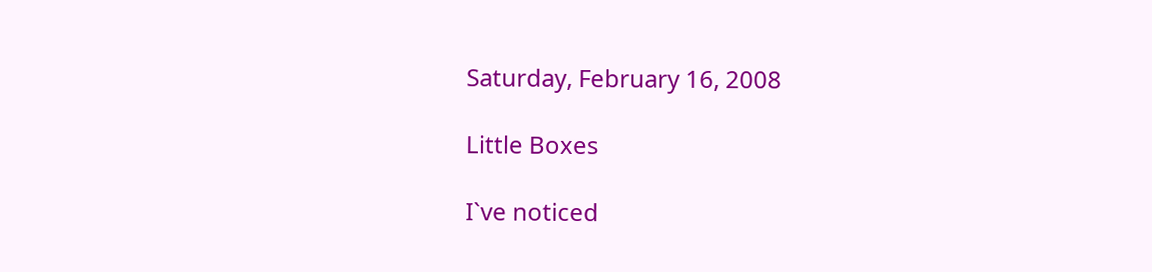Saturday, February 16, 2008

Little Boxes

I`ve noticed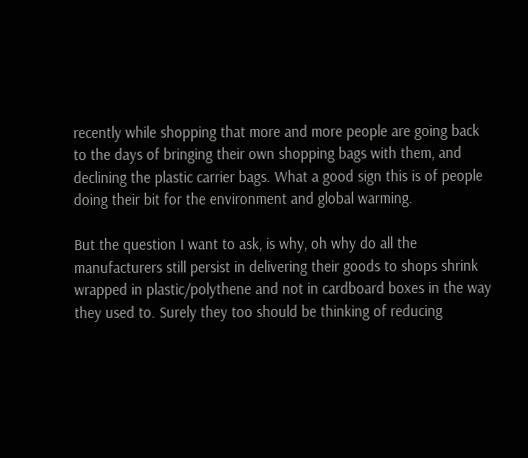recently while shopping that more and more people are going back to the days of bringing their own shopping bags with them, and declining the plastic carrier bags. What a good sign this is of people doing their bit for the environment and global warming.

But the question I want to ask, is why, oh why do all the manufacturers still persist in delivering their goods to shops shrink wrapped in plastic/polythene and not in cardboard boxes in the way they used to. Surely they too should be thinking of reducing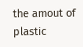the amout of plastic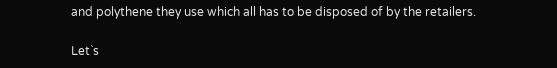and polythene they use which all has to be disposed of by the retailers.

Let`s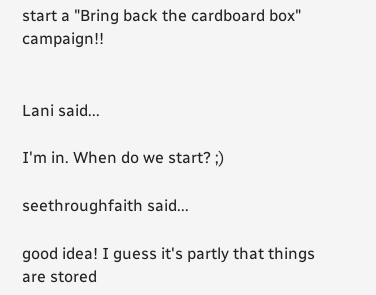start a "Bring back the cardboard box" campaign!!


Lani said...

I'm in. When do we start? ;)

seethroughfaith said...

good idea! I guess it's partly that things are stored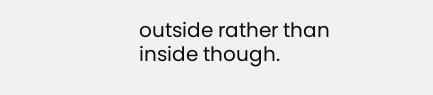outside rather than inside though.